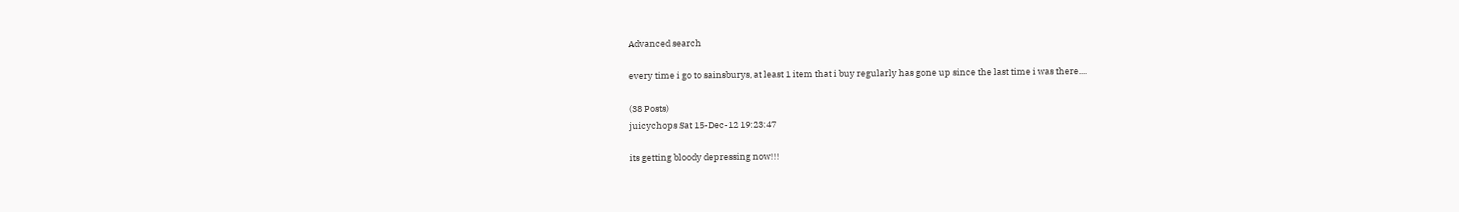Advanced search

every time i go to sainsburys, at least 1 item that i buy regularly has gone up since the last time i was there....

(38 Posts)
juicychops Sat 15-Dec-12 19:23:47

its getting bloody depressing now!!!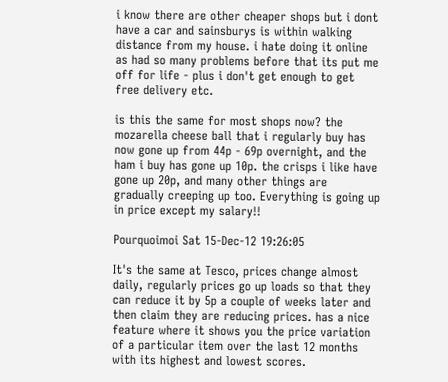i know there are other cheaper shops but i dont have a car and sainsburys is within walking distance from my house. i hate doing it online as had so many problems before that its put me off for life - plus i don't get enough to get free delivery etc.

is this the same for most shops now? the mozarella cheese ball that i regularly buy has now gone up from 44p - 69p overnight, and the ham i buy has gone up 10p. the crisps i like have gone up 20p, and many other things are gradually creeping up too. Everything is going up in price except my salary!!

Pourquoimoi Sat 15-Dec-12 19:26:05

It's the same at Tesco, prices change almost daily, regularly prices go up loads so that they can reduce it by 5p a couple of weeks later and then claim they are reducing prices. has a nice feature where it shows you the price variation of a particular item over the last 12 months with its highest and lowest scores.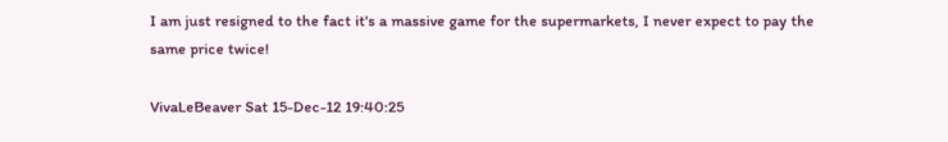I am just resigned to the fact it's a massive game for the supermarkets, I never expect to pay the same price twice!

VivaLeBeaver Sat 15-Dec-12 19:40:25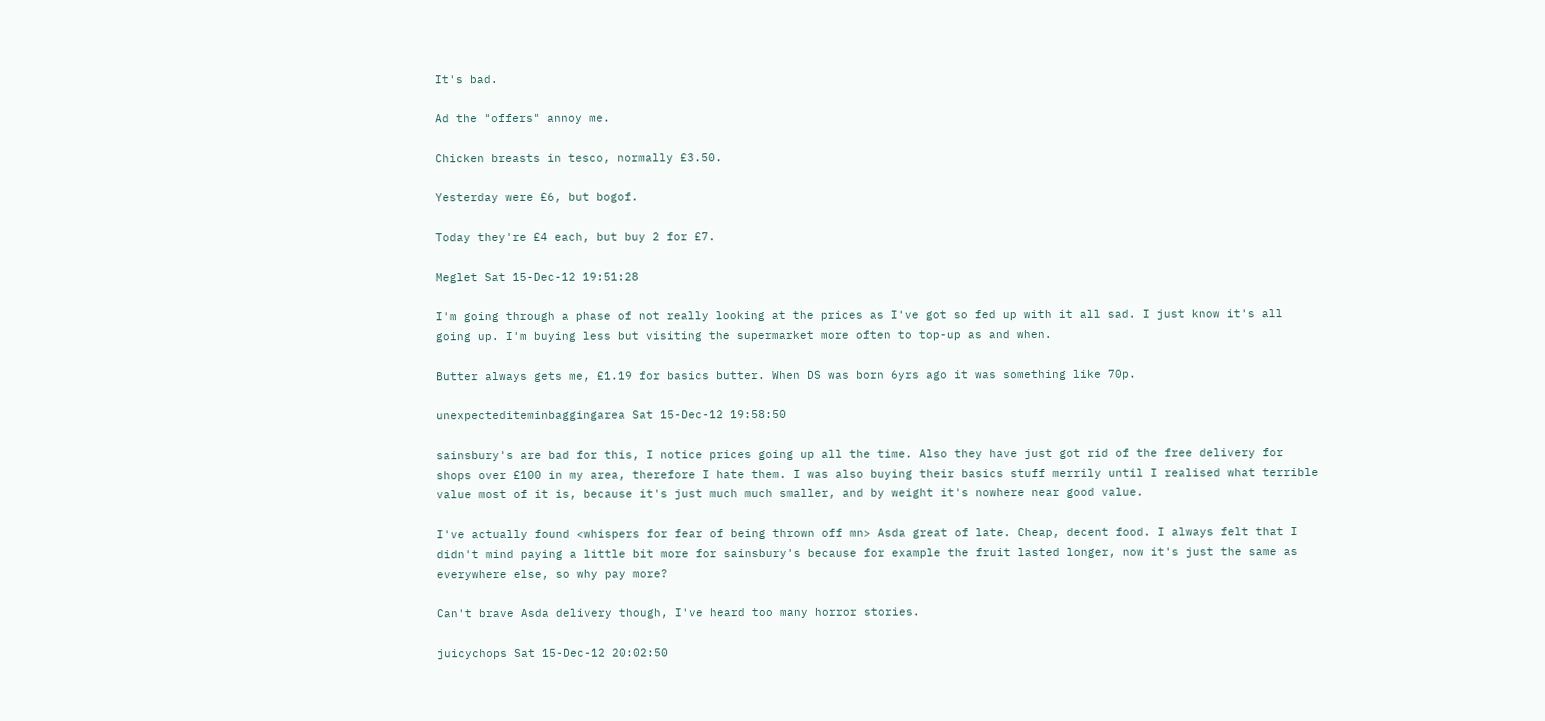It's bad.

Ad the "offers" annoy me.

Chicken breasts in tesco, normally £3.50.

Yesterday were £6, but bogof.

Today they're £4 each, but buy 2 for £7.

Meglet Sat 15-Dec-12 19:51:28

I'm going through a phase of not really looking at the prices as I've got so fed up with it all sad. I just know it's all going up. I'm buying less but visiting the supermarket more often to top-up as and when.

Butter always gets me, £1.19 for basics butter. When DS was born 6yrs ago it was something like 70p.

unexpectediteminbaggingarea Sat 15-Dec-12 19:58:50

sainsbury's are bad for this, I notice prices going up all the time. Also they have just got rid of the free delivery for shops over £100 in my area, therefore I hate them. I was also buying their basics stuff merrily until I realised what terrible value most of it is, because it's just much much smaller, and by weight it's nowhere near good value.

I've actually found <whispers for fear of being thrown off mn> Asda great of late. Cheap, decent food. I always felt that I didn't mind paying a little bit more for sainsbury's because for example the fruit lasted longer, now it's just the same as everywhere else, so why pay more?

Can't brave Asda delivery though, I've heard too many horror stories.

juicychops Sat 15-Dec-12 20:02:50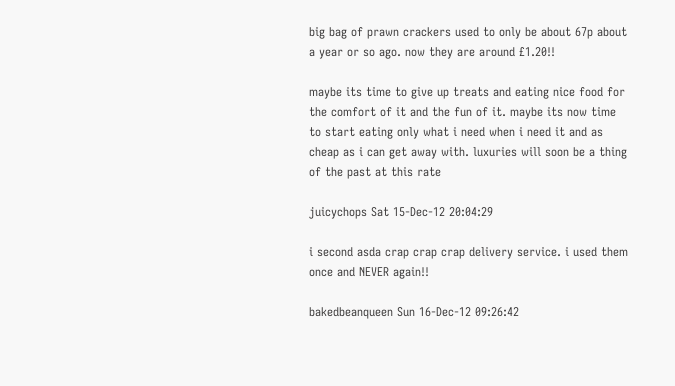big bag of prawn crackers used to only be about 67p about a year or so ago. now they are around £1.20!!

maybe its time to give up treats and eating nice food for the comfort of it and the fun of it. maybe its now time to start eating only what i need when i need it and as cheap as i can get away with. luxuries will soon be a thing of the past at this rate

juicychops Sat 15-Dec-12 20:04:29

i second asda crap crap crap delivery service. i used them once and NEVER again!!

bakedbeanqueen Sun 16-Dec-12 09:26:42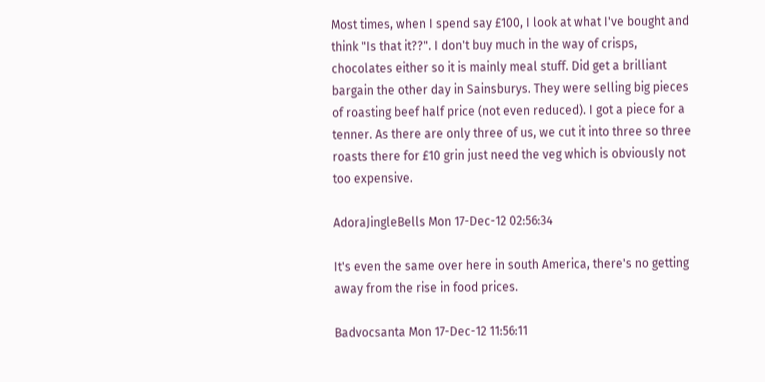Most times, when I spend say £100, I look at what I've bought and think "Is that it??". I don't buy much in the way of crisps, chocolates either so it is mainly meal stuff. Did get a brilliant bargain the other day in Sainsburys. They were selling big pieces of roasting beef half price (not even reduced). I got a piece for a tenner. As there are only three of us, we cut it into three so three roasts there for £10 grin just need the veg which is obviously not too expensive.

AdoraJingleBells Mon 17-Dec-12 02:56:34

It's even the same over here in south America, there's no getting away from the rise in food prices.

Badvocsanta Mon 17-Dec-12 11:56:11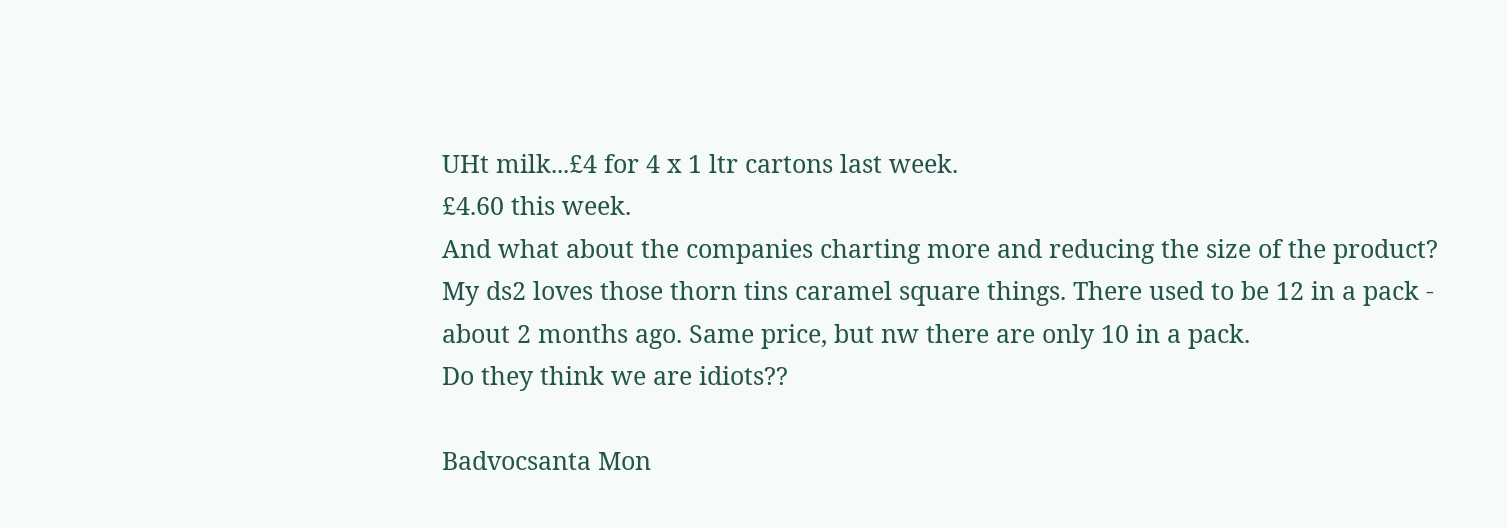UHt milk...£4 for 4 x 1 ltr cartons last week.
£4.60 this week.
And what about the companies charting more and reducing the size of the product?
My ds2 loves those thorn tins caramel square things. There used to be 12 in a pack - about 2 months ago. Same price, but nw there are only 10 in a pack.
Do they think we are idiots??

Badvocsanta Mon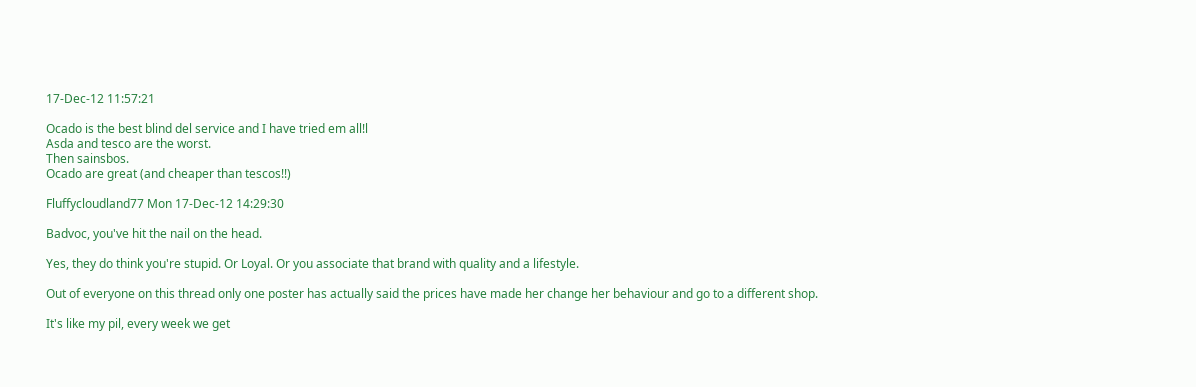17-Dec-12 11:57:21

Ocado is the best blind del service and I have tried em all!l
Asda and tesco are the worst.
Then sainsbos.
Ocado are great (and cheaper than tescos!!)

Fluffycloudland77 Mon 17-Dec-12 14:29:30

Badvoc, you've hit the nail on the head.

Yes, they do think you're stupid. Or Loyal. Or you associate that brand with quality and a lifestyle.

Out of everyone on this thread only one poster has actually said the prices have made her change her behaviour and go to a different shop.

It's like my pil, every week we get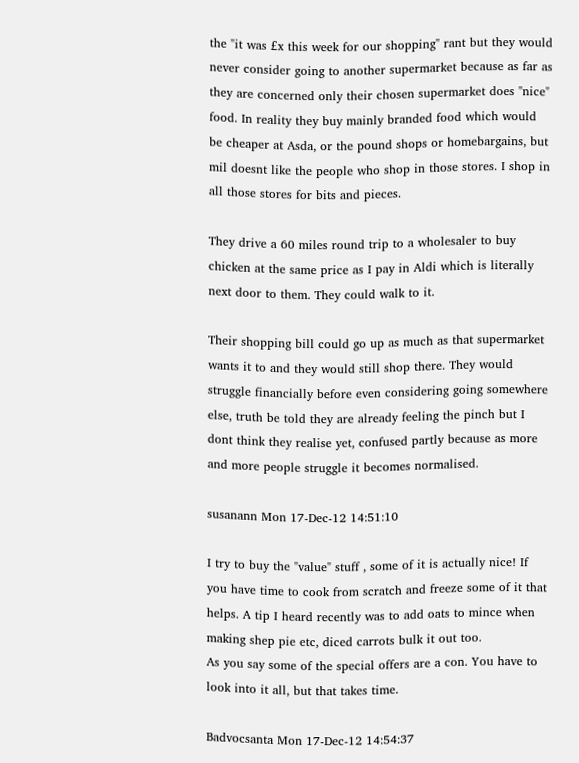the "it was £x this week for our shopping" rant but they would never consider going to another supermarket because as far as they are concerned only their chosen supermarket does "nice" food. In reality they buy mainly branded food which would be cheaper at Asda, or the pound shops or homebargains, but mil doesnt like the people who shop in those stores. I shop in all those stores for bits and pieces.

They drive a 60 miles round trip to a wholesaler to buy chicken at the same price as I pay in Aldi which is literally next door to them. They could walk to it.

Their shopping bill could go up as much as that supermarket wants it to and they would still shop there. They would struggle financially before even considering going somewhere else, truth be told they are already feeling the pinch but I dont think they realise yet, confused partly because as more and more people struggle it becomes normalised.

susanann Mon 17-Dec-12 14:51:10

I try to buy the "value" stuff , some of it is actually nice! If you have time to cook from scratch and freeze some of it that helps. A tip I heard recently was to add oats to mince when making shep pie etc, diced carrots bulk it out too.
As you say some of the special offers are a con. You have to look into it all, but that takes time.

Badvocsanta Mon 17-Dec-12 14:54:37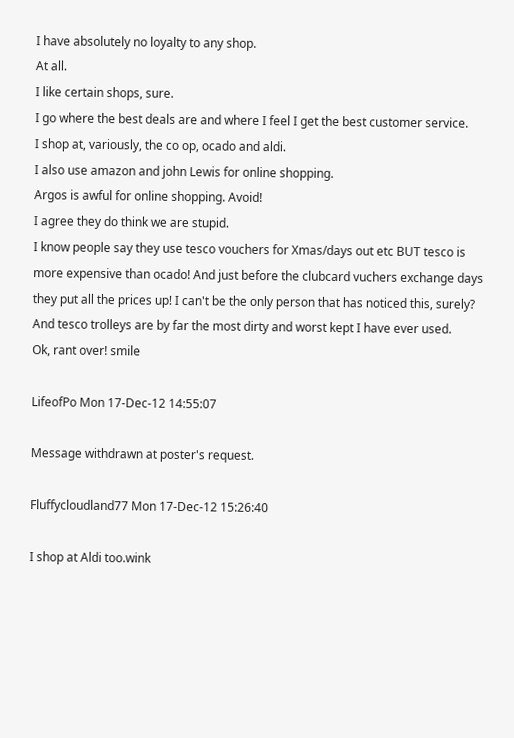I have absolutely no loyalty to any shop.
At all.
I like certain shops, sure.
I go where the best deals are and where I feel I get the best customer service.
I shop at, variously, the co op, ocado and aldi.
I also use amazon and john Lewis for online shopping.
Argos is awful for online shopping. Avoid!
I agree they do think we are stupid.
I know people say they use tesco vouchers for Xmas/days out etc BUT tesco is more expensive than ocado! And just before the clubcard vuchers exchange days they put all the prices up! I can't be the only person that has noticed this, surely?
And tesco trolleys are by far the most dirty and worst kept I have ever used.
Ok, rant over! smile

LifeofPo Mon 17-Dec-12 14:55:07

Message withdrawn at poster's request.

Fluffycloudland77 Mon 17-Dec-12 15:26:40

I shop at Aldi too.wink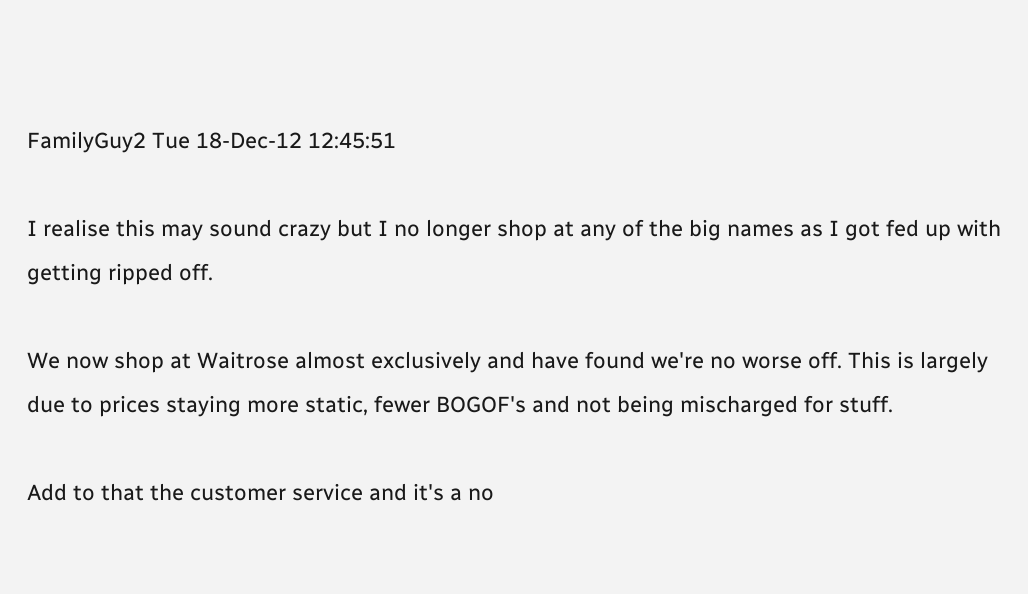FamilyGuy2 Tue 18-Dec-12 12:45:51

I realise this may sound crazy but I no longer shop at any of the big names as I got fed up with getting ripped off.

We now shop at Waitrose almost exclusively and have found we're no worse off. This is largely due to prices staying more static, fewer BOGOF's and not being mischarged for stuff.

Add to that the customer service and it's a no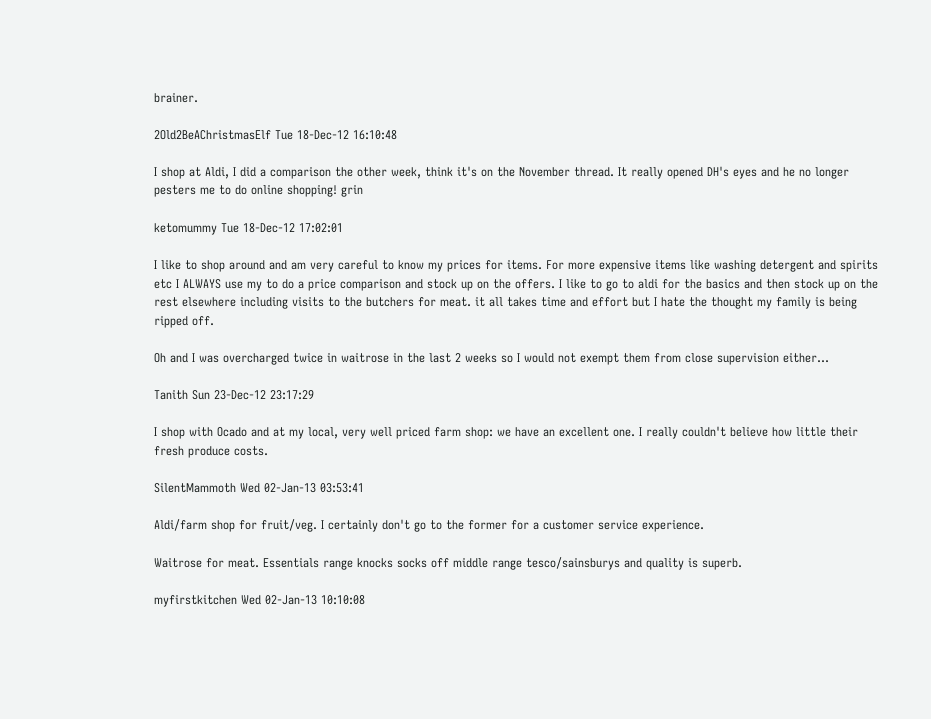brainer.

2Old2BeAChristmasElf Tue 18-Dec-12 16:10:48

I shop at Aldi, I did a comparison the other week, think it's on the November thread. It really opened DH's eyes and he no longer pesters me to do online shopping! grin

ketomummy Tue 18-Dec-12 17:02:01

I like to shop around and am very careful to know my prices for items. For more expensive items like washing detergent and spirits etc I ALWAYS use my to do a price comparison and stock up on the offers. I like to go to aldi for the basics and then stock up on the rest elsewhere including visits to the butchers for meat. it all takes time and effort but I hate the thought my family is being ripped off.

Oh and I was overcharged twice in waitrose in the last 2 weeks so I would not exempt them from close supervision either...

Tanith Sun 23-Dec-12 23:17:29

I shop with Ocado and at my local, very well priced farm shop: we have an excellent one. I really couldn't believe how little their fresh produce costs.

SilentMammoth Wed 02-Jan-13 03:53:41

Aldi/farm shop for fruit/veg. I certainly don't go to the former for a customer service experience.

Waitrose for meat. Essentials range knocks socks off middle range tesco/sainsburys and quality is superb.

myfirstkitchen Wed 02-Jan-13 10:10:08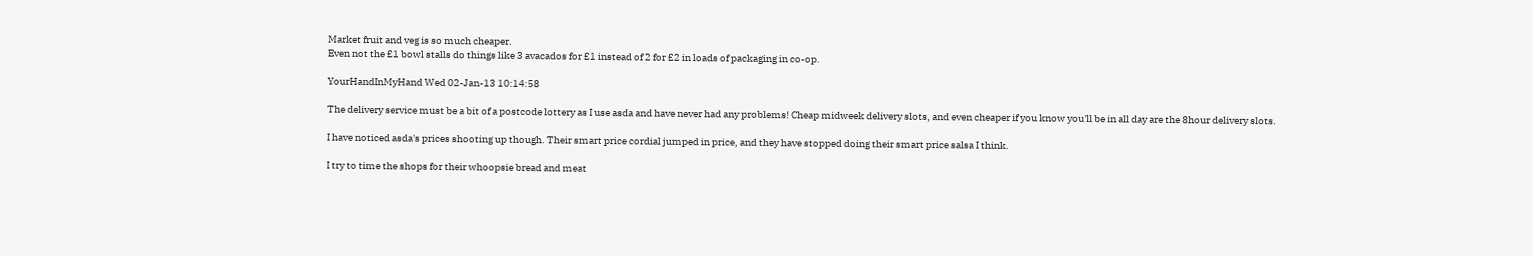Market fruit and veg is so much cheaper.
Even not the £1 bowl stalls do things like 3 avacados for £1 instead of 2 for £2 in loads of packaging in co-op.

YourHandInMyHand Wed 02-Jan-13 10:14:58

The delivery service must be a bit of a postcode lottery as I use asda and have never had any problems! Cheap midweek delivery slots, and even cheaper if you know you'll be in all day are the 8hour delivery slots.

I have noticed asda's prices shooting up though. Their smart price cordial jumped in price, and they have stopped doing their smart price salsa I think.

I try to time the shops for their whoopsie bread and meat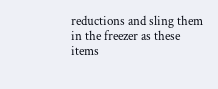reductions and sling them in the freezer as these items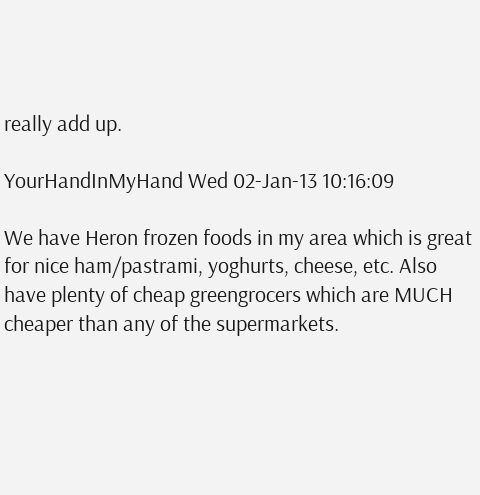really add up.

YourHandInMyHand Wed 02-Jan-13 10:16:09

We have Heron frozen foods in my area which is great for nice ham/pastrami, yoghurts, cheese, etc. Also have plenty of cheap greengrocers which are MUCH cheaper than any of the supermarkets.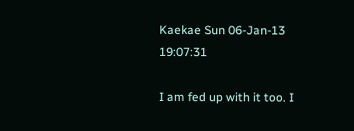Kaekae Sun 06-Jan-13 19:07:31

I am fed up with it too. I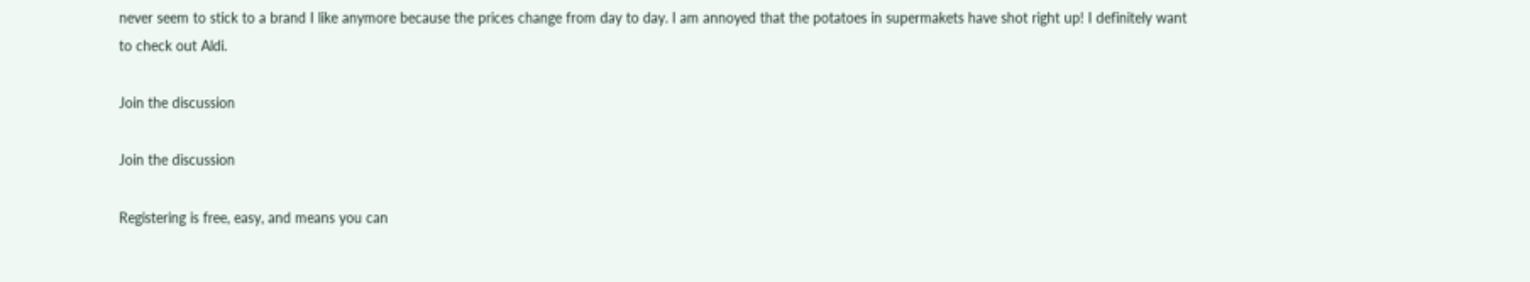never seem to stick to a brand I like anymore because the prices change from day to day. I am annoyed that the potatoes in supermakets have shot right up! I definitely want to check out Aldi.

Join the discussion

Join the discussion

Registering is free, easy, and means you can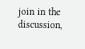join in the discussion,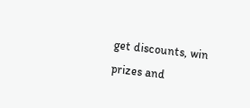get discounts, win prizes and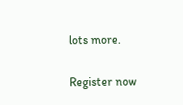lots more.

Register now